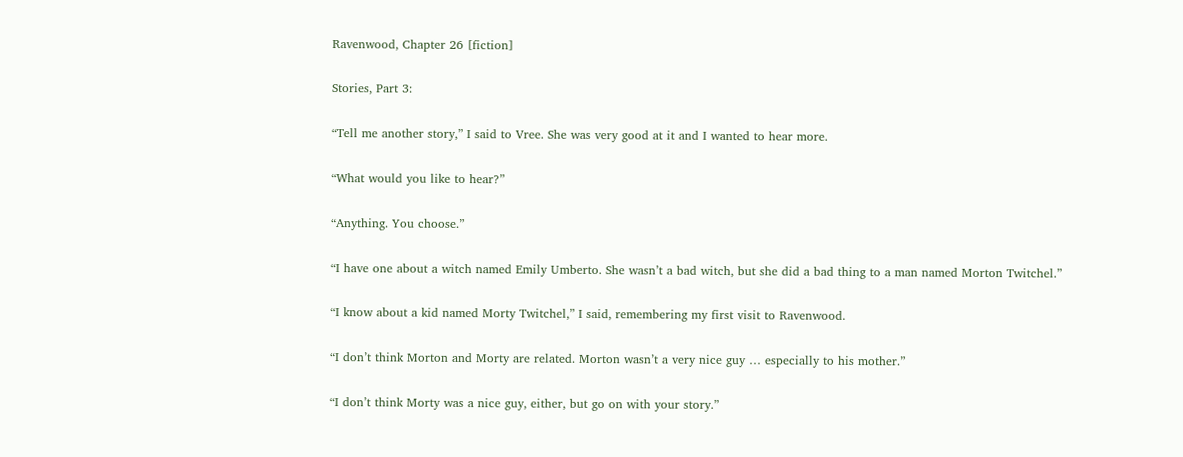Ravenwood, Chapter 26 [fiction]

Stories, Part 3:

“Tell me another story,” I said to Vree. She was very good at it and I wanted to hear more.

“What would you like to hear?”

“Anything. You choose.”

“I have one about a witch named Emily Umberto. She wasn’t a bad witch, but she did a bad thing to a man named Morton Twitchel.”

“I know about a kid named Morty Twitchel,” I said, remembering my first visit to Ravenwood.

“I don’t think Morton and Morty are related. Morton wasn’t a very nice guy … especially to his mother.”

“I don’t think Morty was a nice guy, either, but go on with your story.”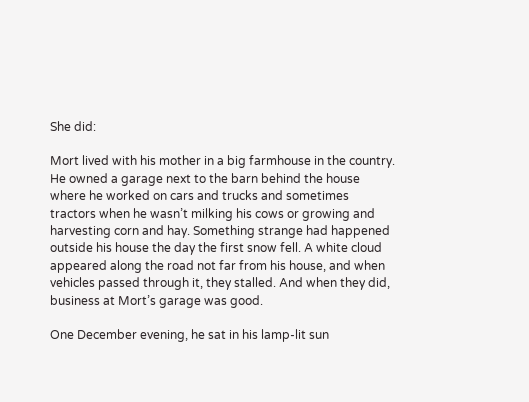She did:

Mort lived with his mother in a big farmhouse in the country. He owned a garage next to the barn behind the house where he worked on cars and trucks and sometimes tractors when he wasn’t milking his cows or growing and harvesting corn and hay. Something strange had happened outside his house the day the first snow fell. A white cloud appeared along the road not far from his house, and when vehicles passed through it, they stalled. And when they did, business at Mort’s garage was good.

One December evening, he sat in his lamp-lit sun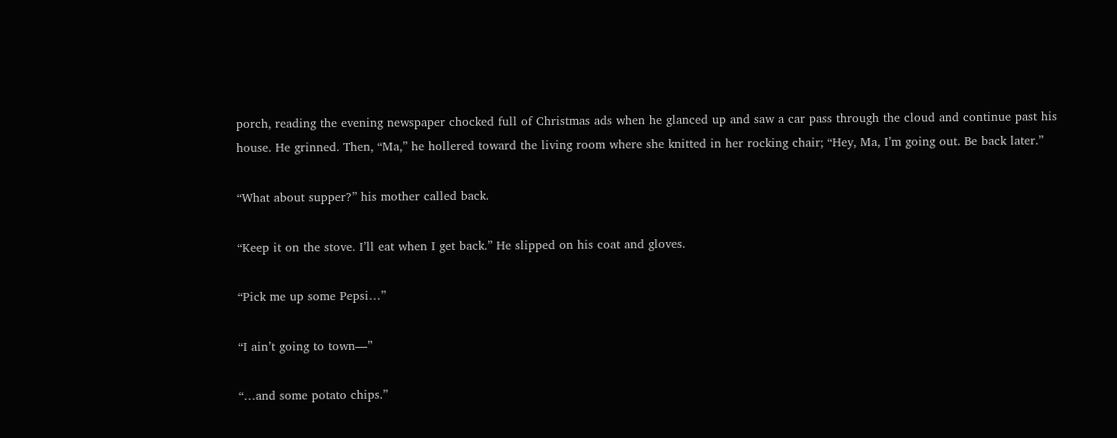porch, reading the evening newspaper chocked full of Christmas ads when he glanced up and saw a car pass through the cloud and continue past his house. He grinned. Then, “Ma,” he hollered toward the living room where she knitted in her rocking chair; “Hey, Ma, I’m going out. Be back later.”

“What about supper?” his mother called back.

“Keep it on the stove. I’ll eat when I get back.” He slipped on his coat and gloves.

“Pick me up some Pepsi…”

“I ain’t going to town—”

“…and some potato chips.”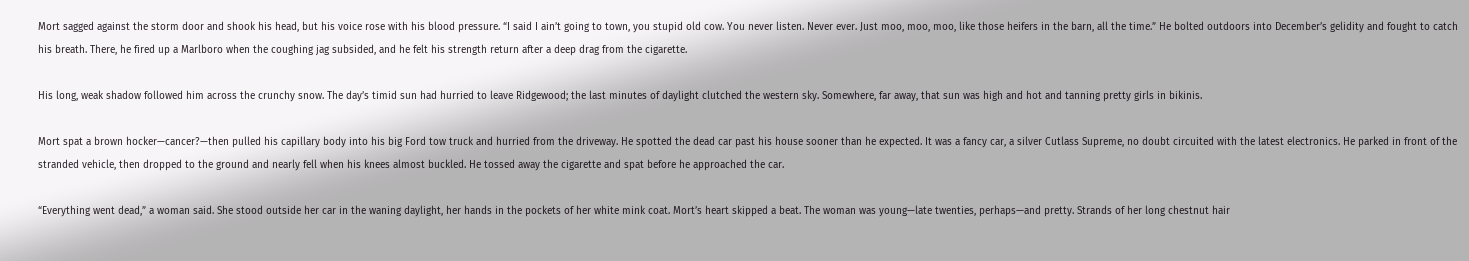Mort sagged against the storm door and shook his head, but his voice rose with his blood pressure. “I said I ain’t going to town, you stupid old cow. You never listen. Never ever. Just moo, moo, moo, like those heifers in the barn, all the time.” He bolted outdoors into December’s gelidity and fought to catch his breath. There, he fired up a Marlboro when the coughing jag subsided, and he felt his strength return after a deep drag from the cigarette.

His long, weak shadow followed him across the crunchy snow. The day’s timid sun had hurried to leave Ridgewood; the last minutes of daylight clutched the western sky. Somewhere, far away, that sun was high and hot and tanning pretty girls in bikinis.

Mort spat a brown hocker—cancer?—then pulled his capillary body into his big Ford tow truck and hurried from the driveway. He spotted the dead car past his house sooner than he expected. It was a fancy car, a silver Cutlass Supreme, no doubt circuited with the latest electronics. He parked in front of the stranded vehicle, then dropped to the ground and nearly fell when his knees almost buckled. He tossed away the cigarette and spat before he approached the car.

“Everything went dead,” a woman said. She stood outside her car in the waning daylight, her hands in the pockets of her white mink coat. Mort’s heart skipped a beat. The woman was young—late twenties, perhaps—and pretty. Strands of her long chestnut hair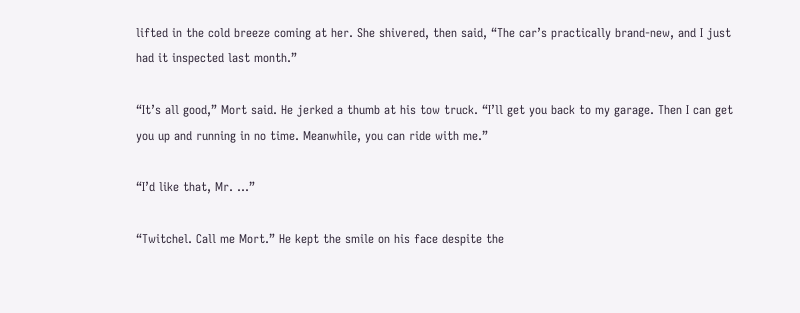lifted in the cold breeze coming at her. She shivered, then said, “The car’s practically brand-new, and I just had it inspected last month.”

“It’s all good,” Mort said. He jerked a thumb at his tow truck. “I’ll get you back to my garage. Then I can get you up and running in no time. Meanwhile, you can ride with me.”

“I’d like that, Mr. …”

“Twitchel. Call me Mort.” He kept the smile on his face despite the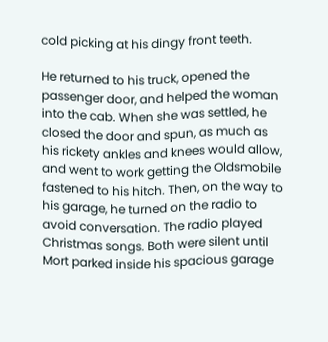cold picking at his dingy front teeth.

He returned to his truck, opened the passenger door, and helped the woman into the cab. When she was settled, he closed the door and spun, as much as his rickety ankles and knees would allow, and went to work getting the Oldsmobile fastened to his hitch. Then, on the way to his garage, he turned on the radio to avoid conversation. The radio played Christmas songs. Both were silent until Mort parked inside his spacious garage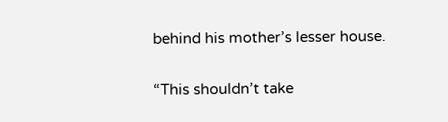behind his mother’s lesser house.

“This shouldn’t take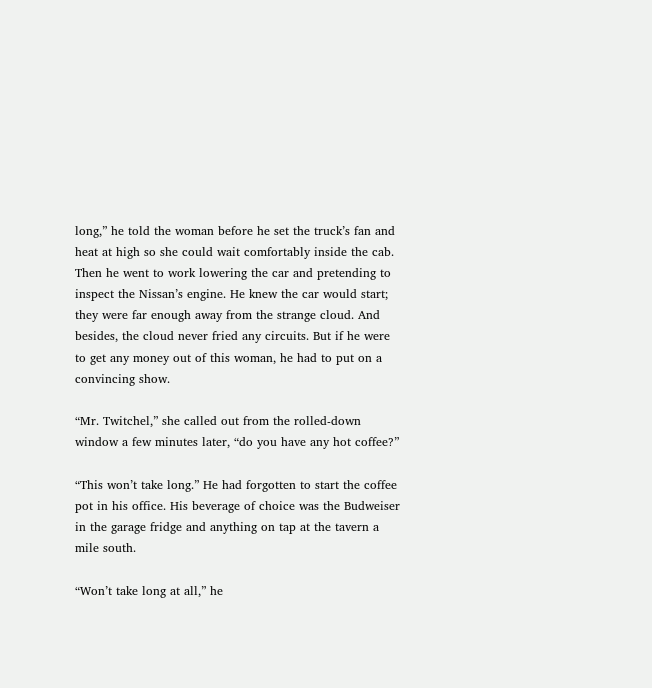long,” he told the woman before he set the truck’s fan and heat at high so she could wait comfortably inside the cab. Then he went to work lowering the car and pretending to inspect the Nissan’s engine. He knew the car would start; they were far enough away from the strange cloud. And besides, the cloud never fried any circuits. But if he were to get any money out of this woman, he had to put on a convincing show.

“Mr. Twitchel,” she called out from the rolled-down window a few minutes later, “do you have any hot coffee?”

“This won’t take long.” He had forgotten to start the coffee pot in his office. His beverage of choice was the Budweiser in the garage fridge and anything on tap at the tavern a mile south.

“Won’t take long at all,” he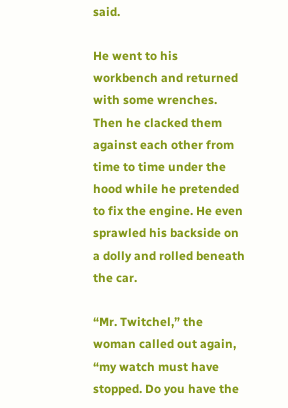said.

He went to his workbench and returned with some wrenches. Then he clacked them against each other from time to time under the hood while he pretended to fix the engine. He even sprawled his backside on a dolly and rolled beneath the car.

“Mr. Twitchel,” the woman called out again, “my watch must have stopped. Do you have the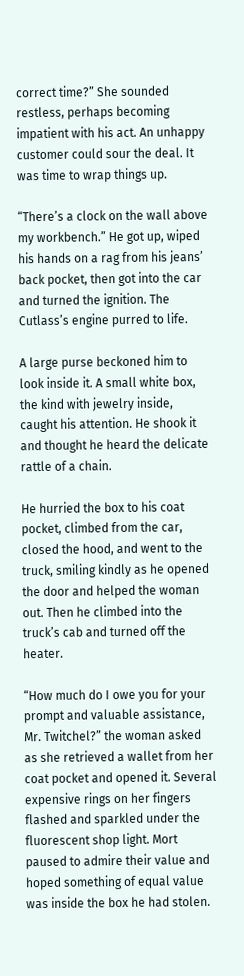correct time?” She sounded restless, perhaps becoming impatient with his act. An unhappy customer could sour the deal. It was time to wrap things up.

“There’s a clock on the wall above my workbench.” He got up, wiped his hands on a rag from his jeans’ back pocket, then got into the car and turned the ignition. The Cutlass’s engine purred to life.

A large purse beckoned him to look inside it. A small white box, the kind with jewelry inside, caught his attention. He shook it and thought he heard the delicate rattle of a chain.

He hurried the box to his coat pocket, climbed from the car, closed the hood, and went to the truck, smiling kindly as he opened the door and helped the woman out. Then he climbed into the truck’s cab and turned off the heater.

“How much do I owe you for your prompt and valuable assistance, Mr. Twitchel?” the woman asked as she retrieved a wallet from her coat pocket and opened it. Several expensive rings on her fingers flashed and sparkled under the fluorescent shop light. Mort paused to admire their value and hoped something of equal value was inside the box he had stolen.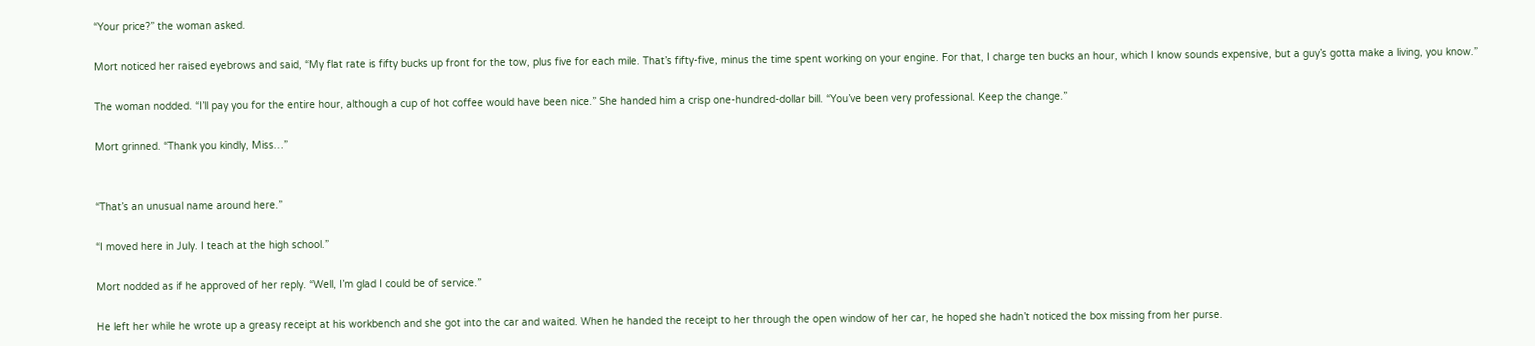“Your price?” the woman asked.

Mort noticed her raised eyebrows and said, “My flat rate is fifty bucks up front for the tow, plus five for each mile. That’s fifty-five, minus the time spent working on your engine. For that, I charge ten bucks an hour, which I know sounds expensive, but a guy’s gotta make a living, you know.”

The woman nodded. “I’ll pay you for the entire hour, although a cup of hot coffee would have been nice.” She handed him a crisp one-hundred-dollar bill. “You’ve been very professional. Keep the change.”

Mort grinned. “Thank you kindly, Miss…”


“That’s an unusual name around here.”

“I moved here in July. I teach at the high school.”

Mort nodded as if he approved of her reply. “Well, I’m glad I could be of service.”

He left her while he wrote up a greasy receipt at his workbench and she got into the car and waited. When he handed the receipt to her through the open window of her car, he hoped she hadn’t noticed the box missing from her purse.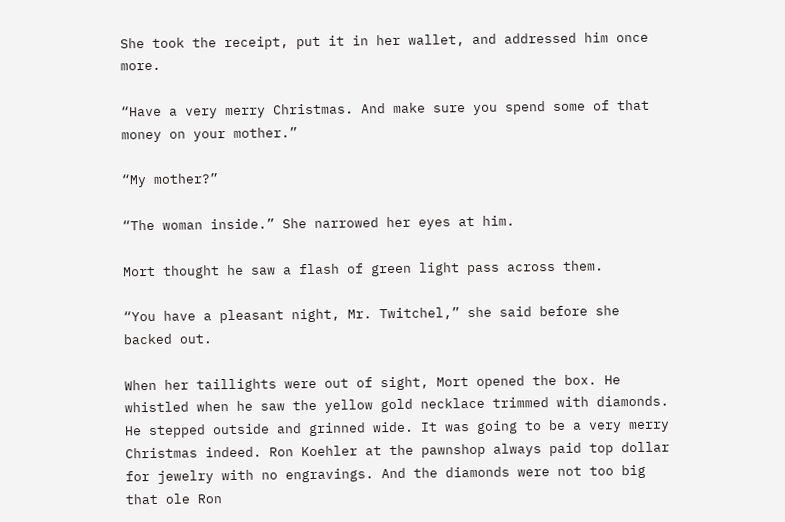She took the receipt, put it in her wallet, and addressed him once more.

“Have a very merry Christmas. And make sure you spend some of that money on your mother.”

“My mother?”

“The woman inside.” She narrowed her eyes at him.

Mort thought he saw a flash of green light pass across them.

“You have a pleasant night, Mr. Twitchel,” she said before she backed out.

When her taillights were out of sight, Mort opened the box. He whistled when he saw the yellow gold necklace trimmed with diamonds. He stepped outside and grinned wide. It was going to be a very merry Christmas indeed. Ron Koehler at the pawnshop always paid top dollar for jewelry with no engravings. And the diamonds were not too big that ole Ron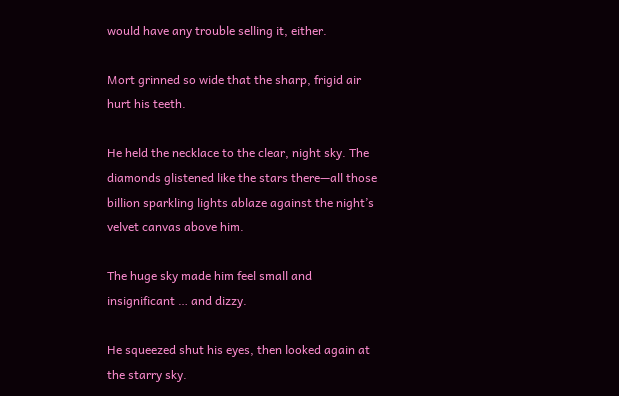would have any trouble selling it, either.

Mort grinned so wide that the sharp, frigid air hurt his teeth.

He held the necklace to the clear, night sky. The diamonds glistened like the stars there—all those billion sparkling lights ablaze against the night’s velvet canvas above him.

The huge sky made him feel small and insignificant … and dizzy.

He squeezed shut his eyes, then looked again at the starry sky.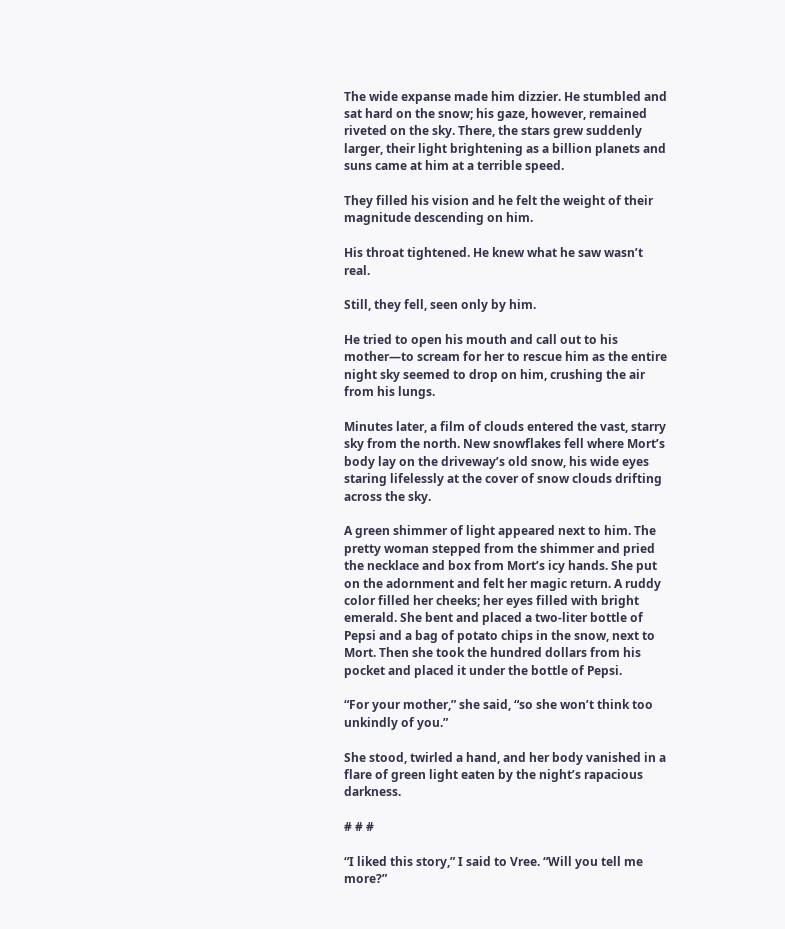The wide expanse made him dizzier. He stumbled and sat hard on the snow; his gaze, however, remained riveted on the sky. There, the stars grew suddenly larger, their light brightening as a billion planets and suns came at him at a terrible speed.

They filled his vision and he felt the weight of their magnitude descending on him.

His throat tightened. He knew what he saw wasn’t real.

Still, they fell, seen only by him.

He tried to open his mouth and call out to his mother—to scream for her to rescue him as the entire night sky seemed to drop on him, crushing the air from his lungs.

Minutes later, a film of clouds entered the vast, starry sky from the north. New snowflakes fell where Mort’s body lay on the driveway’s old snow, his wide eyes staring lifelessly at the cover of snow clouds drifting across the sky.

A green shimmer of light appeared next to him. The pretty woman stepped from the shimmer and pried the necklace and box from Mort’s icy hands. She put on the adornment and felt her magic return. A ruddy color filled her cheeks; her eyes filled with bright emerald. She bent and placed a two-liter bottle of Pepsi and a bag of potato chips in the snow, next to Mort. Then she took the hundred dollars from his pocket and placed it under the bottle of Pepsi.

“For your mother,” she said, “so she won’t think too unkindly of you.”

She stood, twirled a hand, and her body vanished in a flare of green light eaten by the night’s rapacious darkness.

# # #

“I liked this story,” I said to Vree. “Will you tell me more?”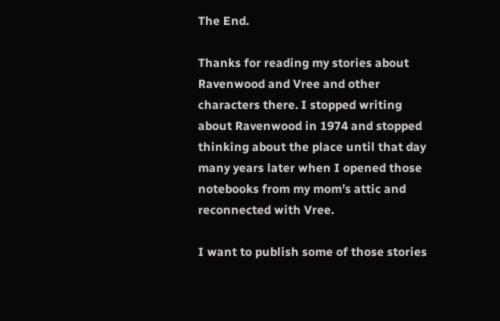The End.

Thanks for reading my stories about Ravenwood and Vree and other characters there. I stopped writing about Ravenwood in 1974 and stopped thinking about the place until that day many years later when I opened those notebooks from my mom’s attic and reconnected with Vree.

I want to publish some of those stories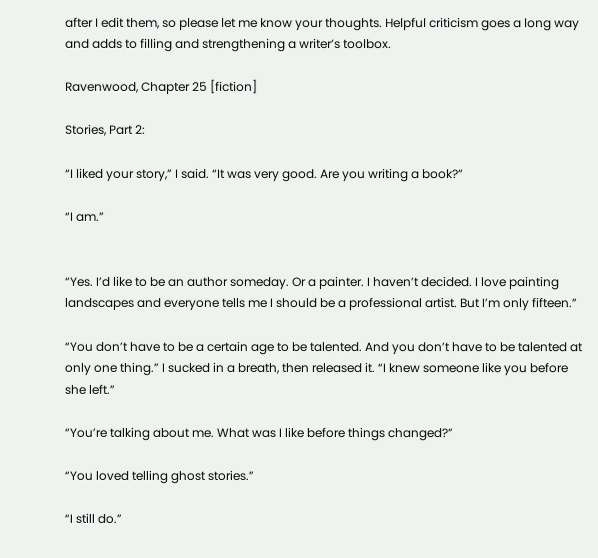after I edit them, so please let me know your thoughts. Helpful criticism goes a long way and adds to filling and strengthening a writer’s toolbox.

Ravenwood, Chapter 25 [fiction]

Stories, Part 2:

“I liked your story,” I said. “It was very good. Are you writing a book?”

“I am.”


“Yes. I’d like to be an author someday. Or a painter. I haven’t decided. I love painting landscapes and everyone tells me I should be a professional artist. But I’m only fifteen.”

“You don’t have to be a certain age to be talented. And you don’t have to be talented at only one thing.” I sucked in a breath, then released it. “I knew someone like you before she left.”

“You’re talking about me. What was I like before things changed?”

“You loved telling ghost stories.”

“I still do.”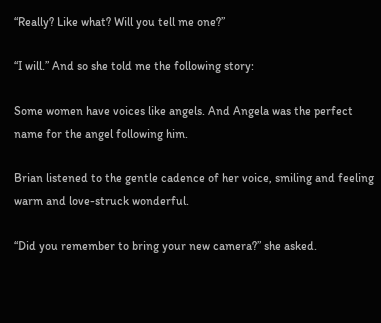“Really? Like what? Will you tell me one?”

“I will.” And so she told me the following story:

Some women have voices like angels. And Angela was the perfect name for the angel following him.

Brian listened to the gentle cadence of her voice, smiling and feeling warm and love-struck wonderful.

“Did you remember to bring your new camera?” she asked.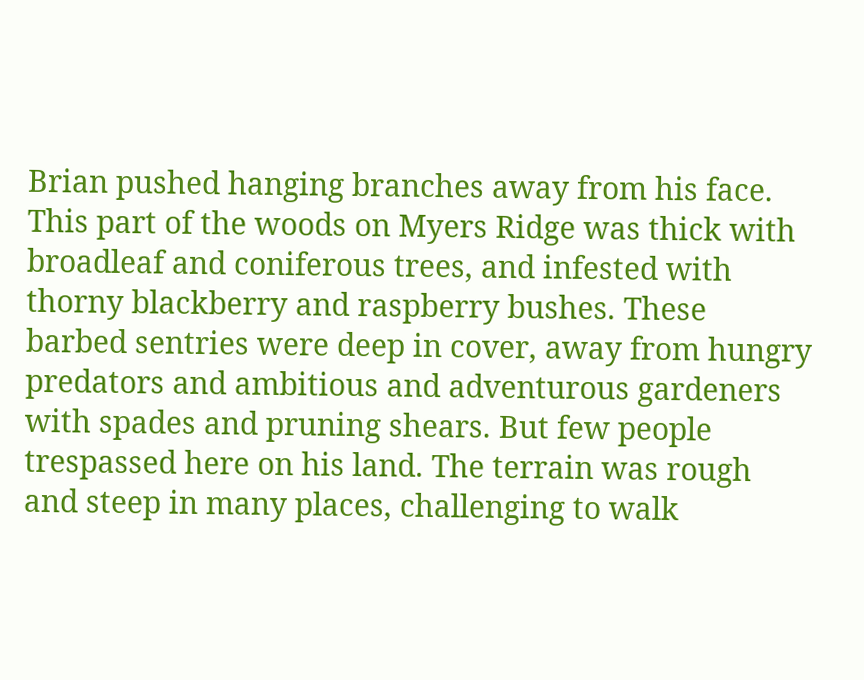Brian pushed hanging branches away from his face. This part of the woods on Myers Ridge was thick with broadleaf and coniferous trees, and infested with thorny blackberry and raspberry bushes. These barbed sentries were deep in cover, away from hungry predators and ambitious and adventurous gardeners with spades and pruning shears. But few people trespassed here on his land. The terrain was rough and steep in many places, challenging to walk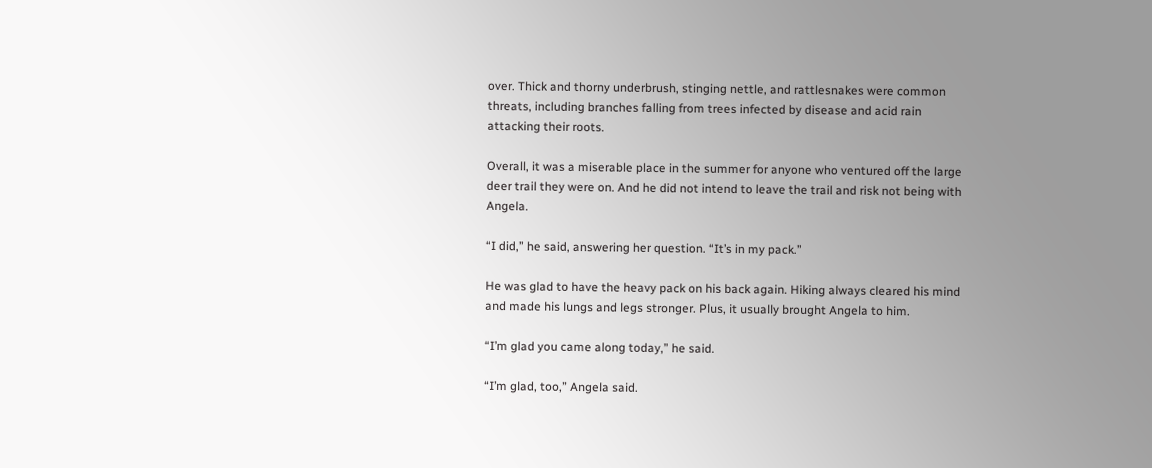over. Thick and thorny underbrush, stinging nettle, and rattlesnakes were common threats, including branches falling from trees infected by disease and acid rain attacking their roots.

Overall, it was a miserable place in the summer for anyone who ventured off the large deer trail they were on. And he did not intend to leave the trail and risk not being with Angela.

“I did,” he said, answering her question. “It’s in my pack.”

He was glad to have the heavy pack on his back again. Hiking always cleared his mind and made his lungs and legs stronger. Plus, it usually brought Angela to him.

“I’m glad you came along today,” he said.

“I’m glad, too,” Angela said.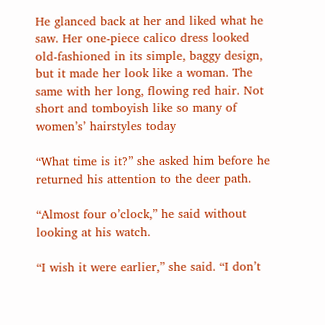He glanced back at her and liked what he saw. Her one-piece calico dress looked old-fashioned in its simple, baggy design, but it made her look like a woman. The same with her long, flowing red hair. Not short and tomboyish like so many of women’s’ hairstyles today

“What time is it?” she asked him before he returned his attention to the deer path.

“Almost four o’clock,” he said without looking at his watch.

“I wish it were earlier,” she said. “I don’t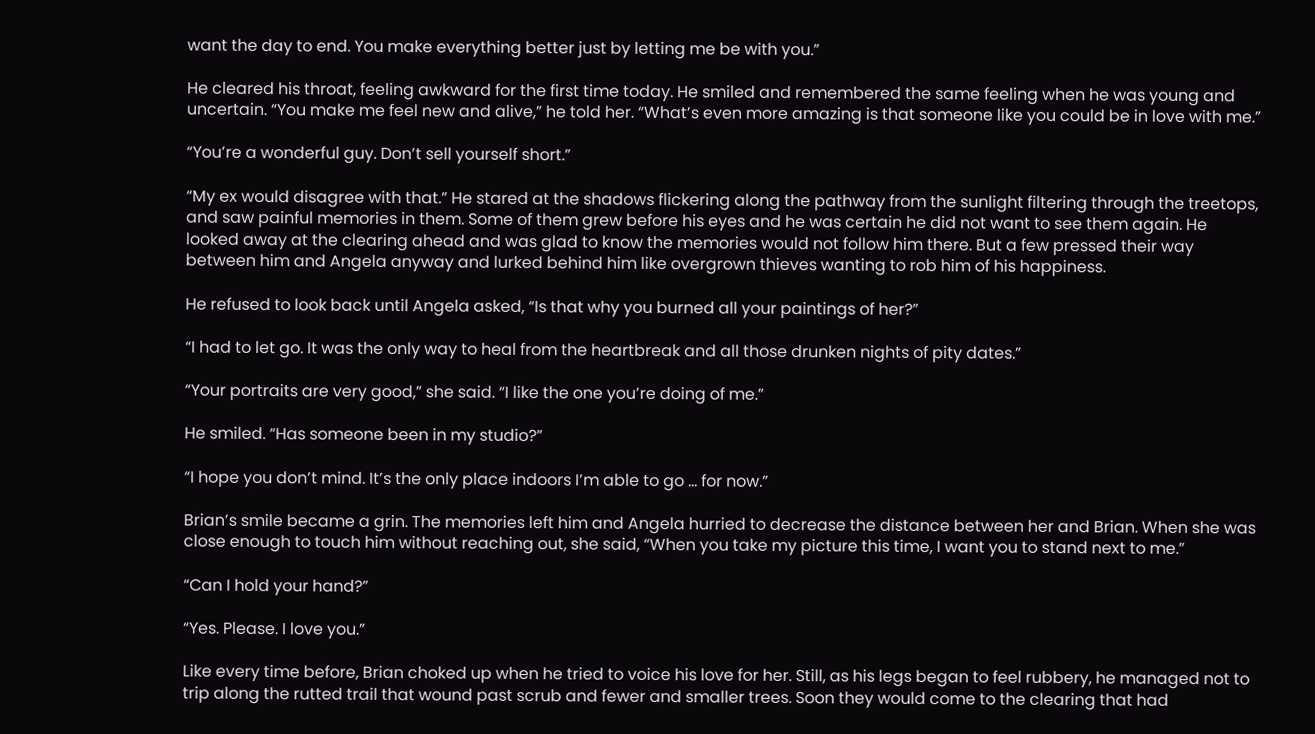want the day to end. You make everything better just by letting me be with you.”

He cleared his throat, feeling awkward for the first time today. He smiled and remembered the same feeling when he was young and uncertain. “You make me feel new and alive,” he told her. “What’s even more amazing is that someone like you could be in love with me.”

“You’re a wonderful guy. Don’t sell yourself short.”

“My ex would disagree with that.” He stared at the shadows flickering along the pathway from the sunlight filtering through the treetops, and saw painful memories in them. Some of them grew before his eyes and he was certain he did not want to see them again. He looked away at the clearing ahead and was glad to know the memories would not follow him there. But a few pressed their way between him and Angela anyway and lurked behind him like overgrown thieves wanting to rob him of his happiness.

He refused to look back until Angela asked, “Is that why you burned all your paintings of her?”

“I had to let go. It was the only way to heal from the heartbreak and all those drunken nights of pity dates.”

“Your portraits are very good,” she said. “I like the one you’re doing of me.”

He smiled. “Has someone been in my studio?”

“I hope you don’t mind. It’s the only place indoors I’m able to go … for now.”

Brian’s smile became a grin. The memories left him and Angela hurried to decrease the distance between her and Brian. When she was close enough to touch him without reaching out, she said, “When you take my picture this time, I want you to stand next to me.”

“Can I hold your hand?”

“Yes. Please. I love you.”

Like every time before, Brian choked up when he tried to voice his love for her. Still, as his legs began to feel rubbery, he managed not to trip along the rutted trail that wound past scrub and fewer and smaller trees. Soon they would come to the clearing that had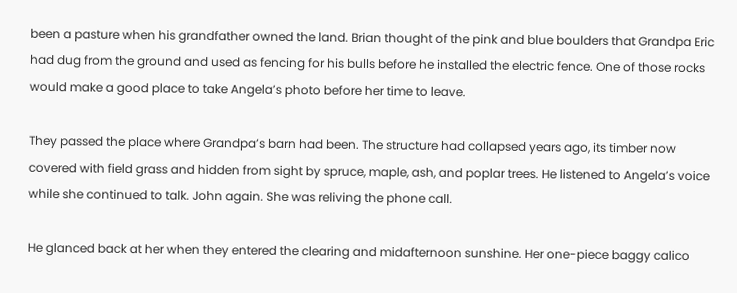been a pasture when his grandfather owned the land. Brian thought of the pink and blue boulders that Grandpa Eric had dug from the ground and used as fencing for his bulls before he installed the electric fence. One of those rocks would make a good place to take Angela’s photo before her time to leave.

They passed the place where Grandpa’s barn had been. The structure had collapsed years ago, its timber now covered with field grass and hidden from sight by spruce, maple, ash, and poplar trees. He listened to Angela’s voice while she continued to talk. John again. She was reliving the phone call.

He glanced back at her when they entered the clearing and midafternoon sunshine. Her one-piece baggy calico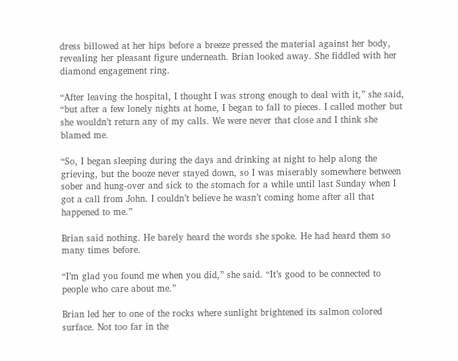dress billowed at her hips before a breeze pressed the material against her body, revealing her pleasant figure underneath. Brian looked away. She fiddled with her diamond engagement ring.

“After leaving the hospital, I thought I was strong enough to deal with it,” she said, “but after a few lonely nights at home, I began to fall to pieces. I called mother but she wouldn’t return any of my calls. We were never that close and I think she blamed me.

“So, I began sleeping during the days and drinking at night to help along the grieving, but the booze never stayed down, so I was miserably somewhere between sober and hung-over and sick to the stomach for a while until last Sunday when I got a call from John. I couldn’t believe he wasn’t coming home after all that happened to me.”

Brian said nothing. He barely heard the words she spoke. He had heard them so many times before.

“I’m glad you found me when you did,” she said. “It’s good to be connected to people who care about me.”

Brian led her to one of the rocks where sunlight brightened its salmon colored surface. Not too far in the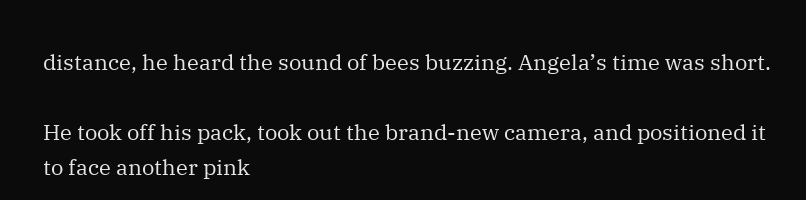distance, he heard the sound of bees buzzing. Angela’s time was short.

He took off his pack, took out the brand-new camera, and positioned it to face another pink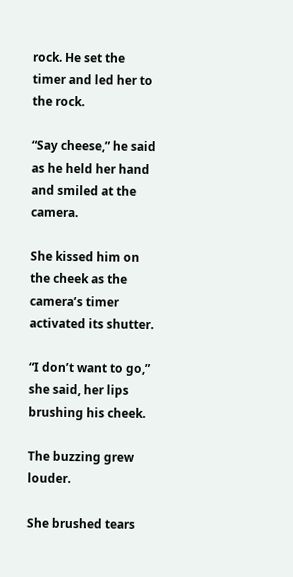rock. He set the timer and led her to the rock.

“Say cheese,” he said as he held her hand and smiled at the camera.

She kissed him on the cheek as the camera’s timer activated its shutter.

“I don’t want to go,” she said, her lips brushing his cheek.

The buzzing grew louder.

She brushed tears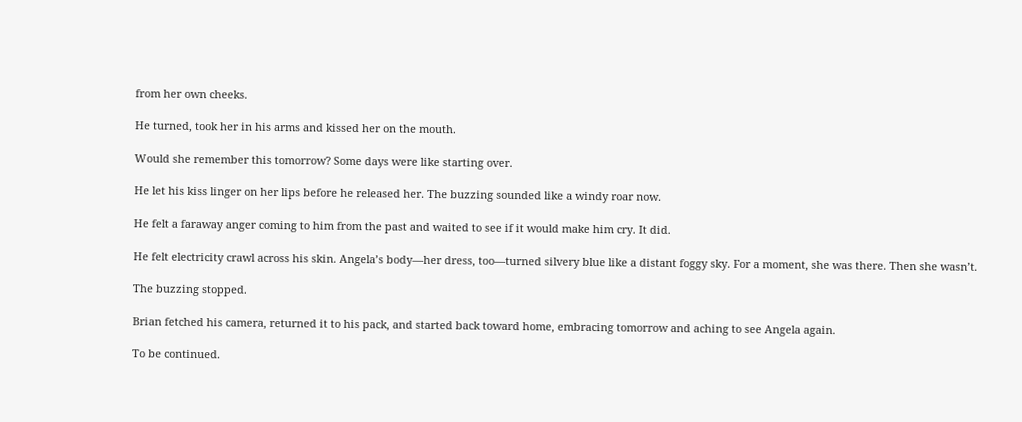from her own cheeks.

He turned, took her in his arms and kissed her on the mouth.

Would she remember this tomorrow? Some days were like starting over.

He let his kiss linger on her lips before he released her. The buzzing sounded like a windy roar now.

He felt a faraway anger coming to him from the past and waited to see if it would make him cry. It did.

He felt electricity crawl across his skin. Angela’s body—her dress, too—turned silvery blue like a distant foggy sky. For a moment, she was there. Then she wasn’t.

The buzzing stopped.

Brian fetched his camera, returned it to his pack, and started back toward home, embracing tomorrow and aching to see Angela again.

To be continued.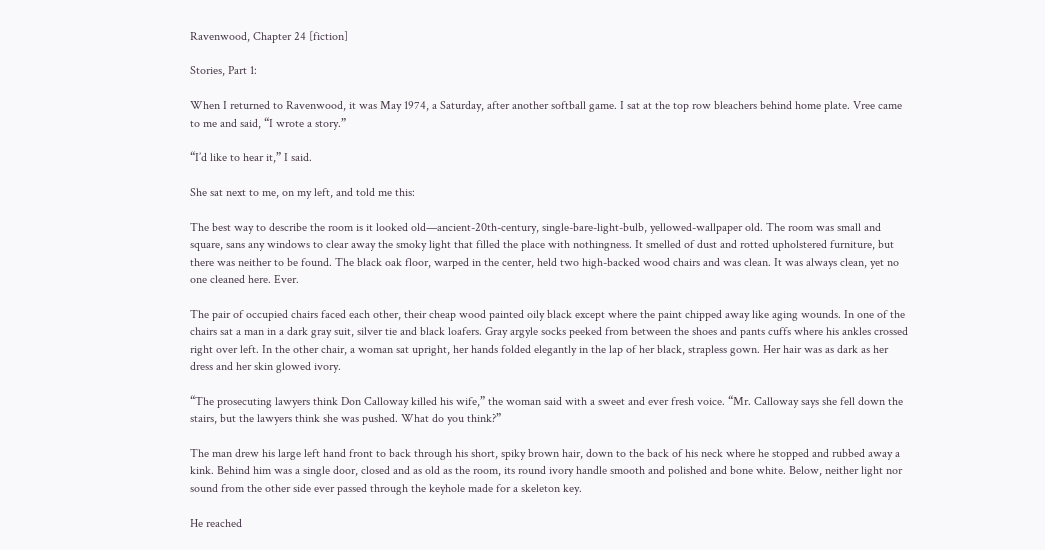Ravenwood, Chapter 24 [fiction]

Stories, Part 1:

When I returned to Ravenwood, it was May 1974, a Saturday, after another softball game. I sat at the top row bleachers behind home plate. Vree came to me and said, “I wrote a story.”

“I’d like to hear it,” I said.

She sat next to me, on my left, and told me this:

The best way to describe the room is it looked old—ancient-20th-century, single-bare-light-bulb, yellowed-wallpaper old. The room was small and square, sans any windows to clear away the smoky light that filled the place with nothingness. It smelled of dust and rotted upholstered furniture, but there was neither to be found. The black oak floor, warped in the center, held two high-backed wood chairs and was clean. It was always clean, yet no one cleaned here. Ever.

The pair of occupied chairs faced each other, their cheap wood painted oily black except where the paint chipped away like aging wounds. In one of the chairs sat a man in a dark gray suit, silver tie and black loafers. Gray argyle socks peeked from between the shoes and pants cuffs where his ankles crossed right over left. In the other chair, a woman sat upright, her hands folded elegantly in the lap of her black, strapless gown. Her hair was as dark as her dress and her skin glowed ivory.

“The prosecuting lawyers think Don Calloway killed his wife,” the woman said with a sweet and ever fresh voice. “Mr. Calloway says she fell down the stairs, but the lawyers think she was pushed. What do you think?”

The man drew his large left hand front to back through his short, spiky brown hair, down to the back of his neck where he stopped and rubbed away a kink. Behind him was a single door, closed and as old as the room, its round ivory handle smooth and polished and bone white. Below, neither light nor sound from the other side ever passed through the keyhole made for a skeleton key.

He reached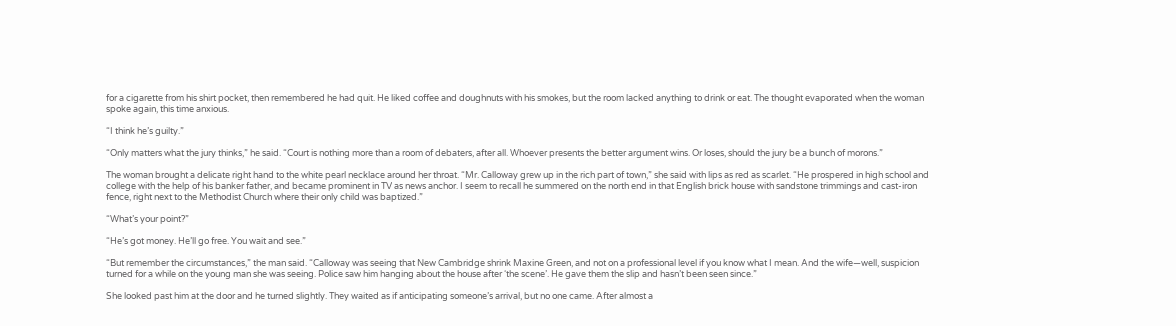for a cigarette from his shirt pocket, then remembered he had quit. He liked coffee and doughnuts with his smokes, but the room lacked anything to drink or eat. The thought evaporated when the woman spoke again, this time anxious.

“I think he’s guilty.”

“Only matters what the jury thinks,” he said. “Court is nothing more than a room of debaters, after all. Whoever presents the better argument wins. Or loses, should the jury be a bunch of morons.”

The woman brought a delicate right hand to the white pearl necklace around her throat. “Mr. Calloway grew up in the rich part of town,” she said with lips as red as scarlet. “He prospered in high school and college with the help of his banker father, and became prominent in TV as news anchor. I seem to recall he summered on the north end in that English brick house with sandstone trimmings and cast-iron fence, right next to the Methodist Church where their only child was baptized.”

“What’s your point?”

“He’s got money. He’ll go free. You wait and see.”

“But remember the circumstances,” the man said. “Calloway was seeing that New Cambridge shrink Maxine Green, and not on a professional level if you know what I mean. And the wife—well, suspicion turned for a while on the young man she was seeing. Police saw him hanging about the house after ‘the scene’. He gave them the slip and hasn’t been seen since.”

She looked past him at the door and he turned slightly. They waited as if anticipating someone’s arrival, but no one came. After almost a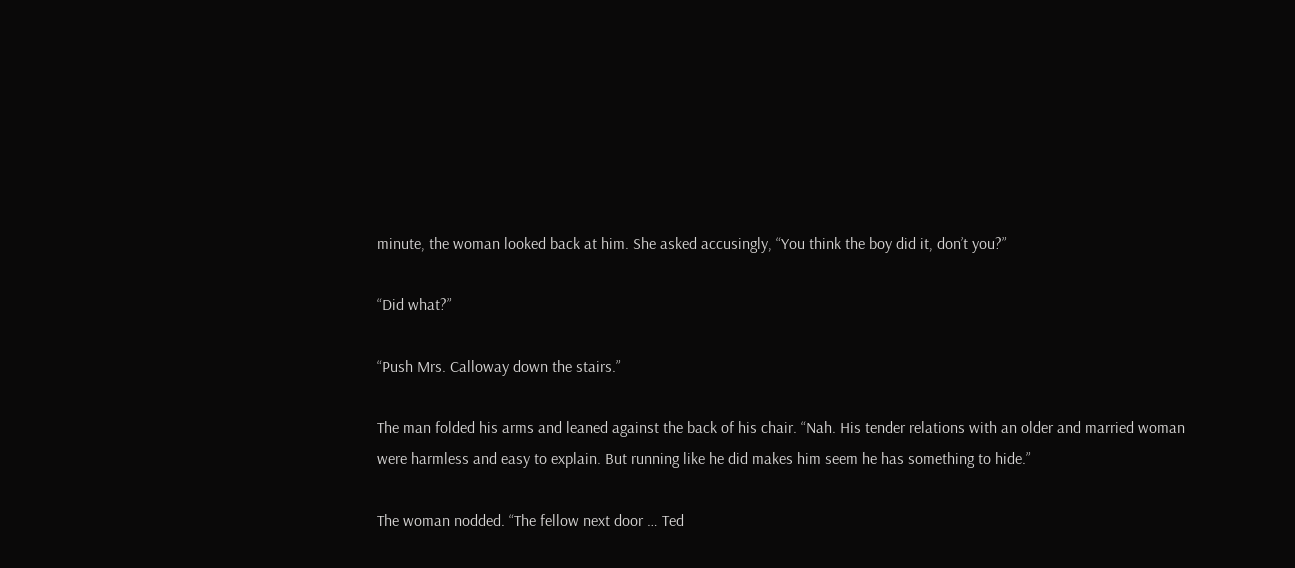minute, the woman looked back at him. She asked accusingly, “You think the boy did it, don’t you?”

“Did what?”

“Push Mrs. Calloway down the stairs.”

The man folded his arms and leaned against the back of his chair. “Nah. His tender relations with an older and married woman were harmless and easy to explain. But running like he did makes him seem he has something to hide.”

The woman nodded. “The fellow next door … Ted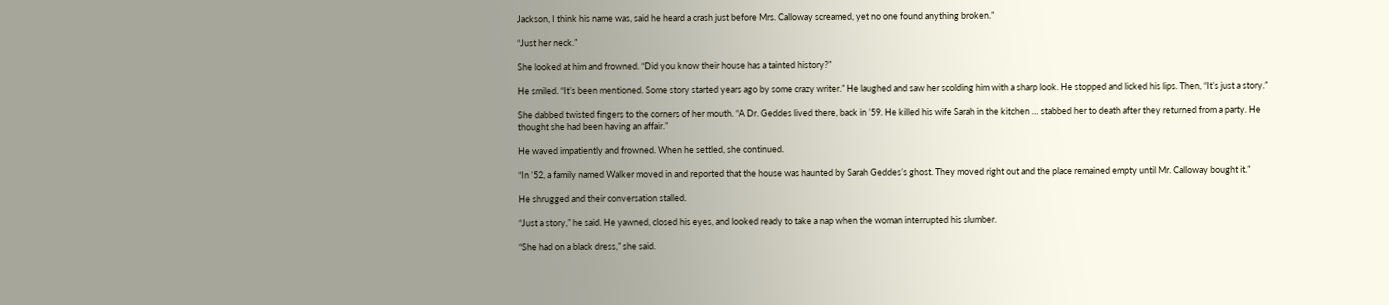Jackson, I think his name was, said he heard a crash just before Mrs. Calloway screamed, yet no one found anything broken.”

“Just her neck.”

She looked at him and frowned. “Did you know their house has a tainted history?”

He smiled. “It’s been mentioned. Some story started years ago by some crazy writer.” He laughed and saw her scolding him with a sharp look. He stopped and licked his lips. Then, “It’s just a story.”

She dabbed twisted fingers to the corners of her mouth. “A Dr. Geddes lived there, back in ’59. He killed his wife Sarah in the kitchen … stabbed her to death after they returned from a party. He thought she had been having an affair.”

He waved impatiently and frowned. When he settled, she continued.

“In ’52, a family named Walker moved in and reported that the house was haunted by Sarah Geddes’s ghost. They moved right out and the place remained empty until Mr. Calloway bought it.”

He shrugged and their conversation stalled.

“Just a story,” he said. He yawned, closed his eyes, and looked ready to take a nap when the woman interrupted his slumber.

“She had on a black dress,” she said.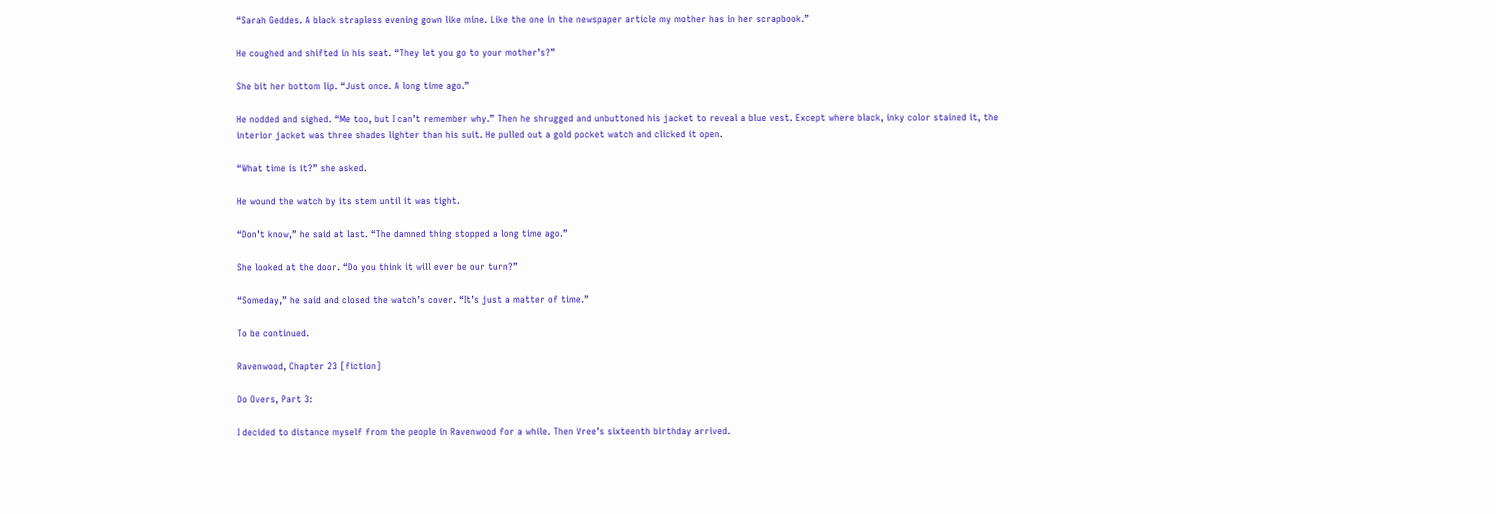“Sarah Geddes. A black strapless evening gown like mine. Like the one in the newspaper article my mother has in her scrapbook.”

He coughed and shifted in his seat. “They let you go to your mother’s?”

She bit her bottom lip. “Just once. A long time ago.”

He nodded and sighed. “Me too, but I can’t remember why.” Then he shrugged and unbuttoned his jacket to reveal a blue vest. Except where black, inky color stained it, the interior jacket was three shades lighter than his suit. He pulled out a gold pocket watch and clicked it open.

“What time is it?” she asked.

He wound the watch by its stem until it was tight.

“Don’t know,” he said at last. “The damned thing stopped a long time ago.”

She looked at the door. “Do you think it will ever be our turn?”

“Someday,” he said and closed the watch’s cover. “It’s just a matter of time.”

To be continued.

Ravenwood, Chapter 23 [fiction]

Do Overs, Part 3:

I decided to distance myself from the people in Ravenwood for a while. Then Vree’s sixteenth birthday arrived.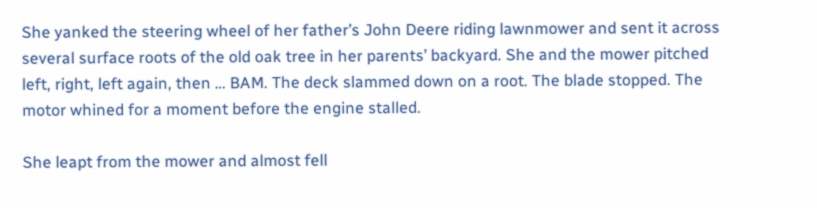She yanked the steering wheel of her father’s John Deere riding lawnmower and sent it across several surface roots of the old oak tree in her parents’ backyard. She and the mower pitched left, right, left again, then … BAM. The deck slammed down on a root. The blade stopped. The motor whined for a moment before the engine stalled.

She leapt from the mower and almost fell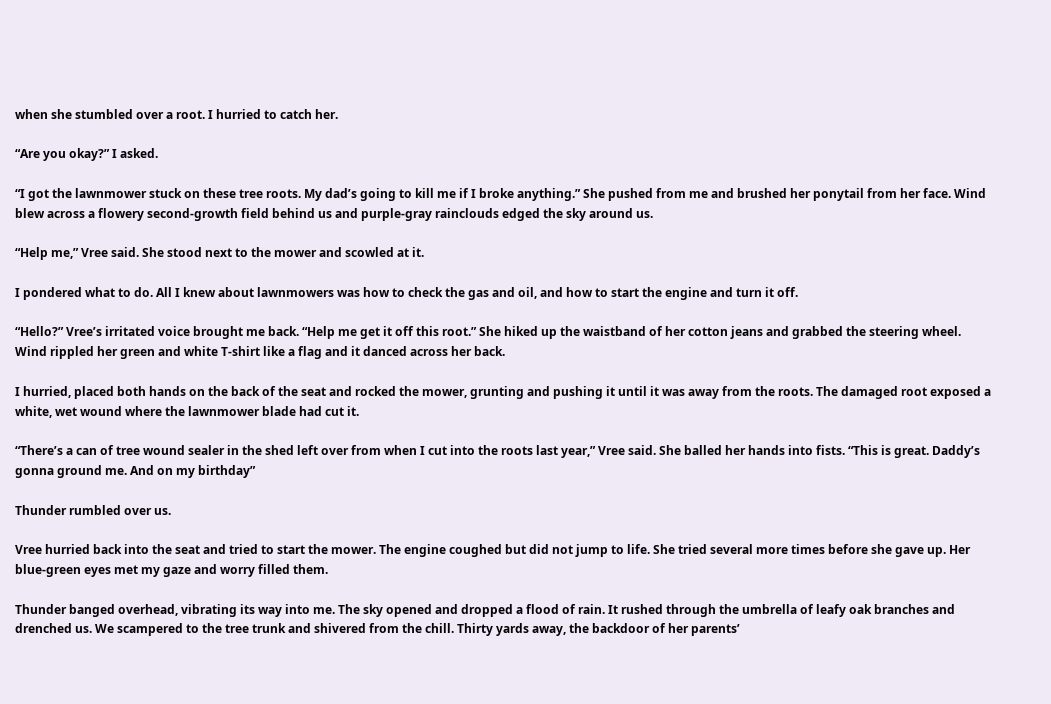when she stumbled over a root. I hurried to catch her.

“Are you okay?” I asked.

“I got the lawnmower stuck on these tree roots. My dad’s going to kill me if I broke anything.” She pushed from me and brushed her ponytail from her face. Wind blew across a flowery second-growth field behind us and purple-gray rainclouds edged the sky around us.

“Help me,” Vree said. She stood next to the mower and scowled at it.

I pondered what to do. All I knew about lawnmowers was how to check the gas and oil, and how to start the engine and turn it off.

“Hello?” Vree’s irritated voice brought me back. “Help me get it off this root.” She hiked up the waistband of her cotton jeans and grabbed the steering wheel. Wind rippled her green and white T-shirt like a flag and it danced across her back.

I hurried, placed both hands on the back of the seat and rocked the mower, grunting and pushing it until it was away from the roots. The damaged root exposed a white, wet wound where the lawnmower blade had cut it.

“There’s a can of tree wound sealer in the shed left over from when I cut into the roots last year,” Vree said. She balled her hands into fists. “This is great. Daddy’s gonna ground me. And on my birthday”

Thunder rumbled over us.

Vree hurried back into the seat and tried to start the mower. The engine coughed but did not jump to life. She tried several more times before she gave up. Her blue-green eyes met my gaze and worry filled them.

Thunder banged overhead, vibrating its way into me. The sky opened and dropped a flood of rain. It rushed through the umbrella of leafy oak branches and drenched us. We scampered to the tree trunk and shivered from the chill. Thirty yards away, the backdoor of her parents’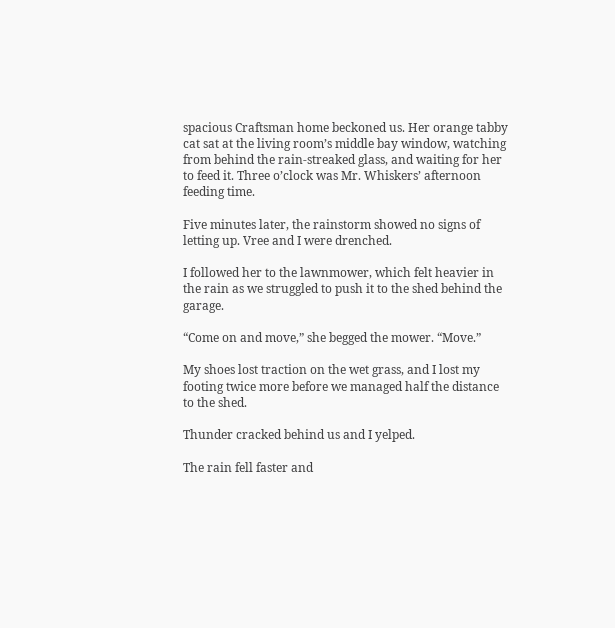spacious Craftsman home beckoned us. Her orange tabby cat sat at the living room’s middle bay window, watching from behind the rain-streaked glass, and waiting for her to feed it. Three o’clock was Mr. Whiskers’ afternoon feeding time.

Five minutes later, the rainstorm showed no signs of letting up. Vree and I were drenched.

I followed her to the lawnmower, which felt heavier in the rain as we struggled to push it to the shed behind the garage.

“Come on and move,” she begged the mower. “Move.”

My shoes lost traction on the wet grass, and I lost my footing twice more before we managed half the distance to the shed.

Thunder cracked behind us and I yelped.

The rain fell faster and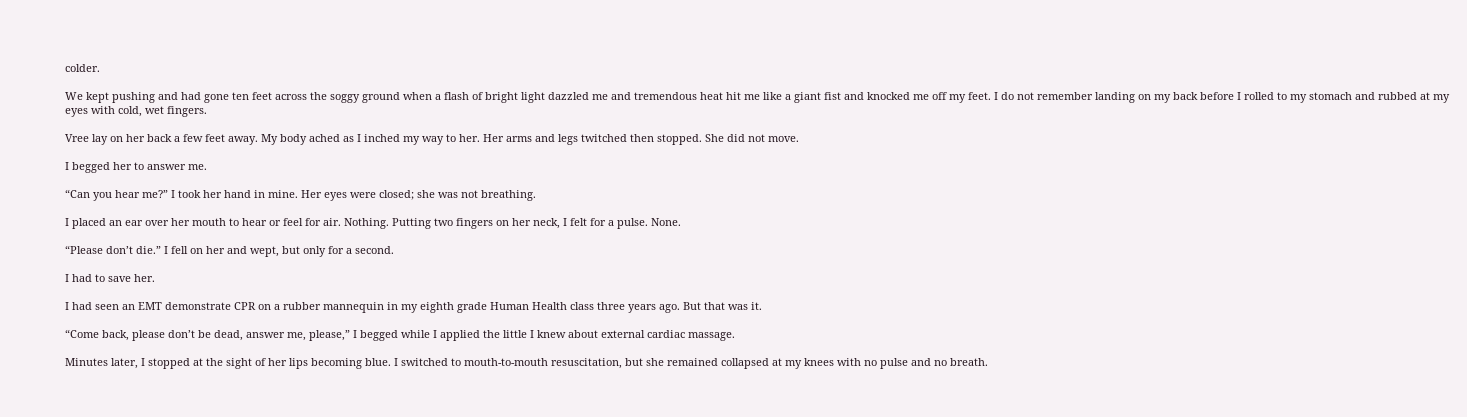colder.

We kept pushing and had gone ten feet across the soggy ground when a flash of bright light dazzled me and tremendous heat hit me like a giant fist and knocked me off my feet. I do not remember landing on my back before I rolled to my stomach and rubbed at my eyes with cold, wet fingers.

Vree lay on her back a few feet away. My body ached as I inched my way to her. Her arms and legs twitched then stopped. She did not move.

I begged her to answer me.

“Can you hear me?” I took her hand in mine. Her eyes were closed; she was not breathing.

I placed an ear over her mouth to hear or feel for air. Nothing. Putting two fingers on her neck, I felt for a pulse. None.

“Please don’t die.” I fell on her and wept, but only for a second.

I had to save her.

I had seen an EMT demonstrate CPR on a rubber mannequin in my eighth grade Human Health class three years ago. But that was it.

“Come back, please don’t be dead, answer me, please,” I begged while I applied the little I knew about external cardiac massage.

Minutes later, I stopped at the sight of her lips becoming blue. I switched to mouth-to-mouth resuscitation, but she remained collapsed at my knees with no pulse and no breath.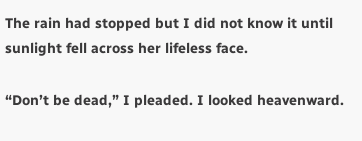The rain had stopped but I did not know it until sunlight fell across her lifeless face.

“Don’t be dead,” I pleaded. I looked heavenward.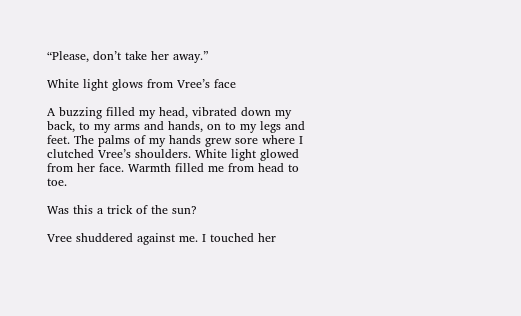“Please, don’t take her away.”

White light glows from Vree’s face

A buzzing filled my head, vibrated down my back, to my arms and hands, on to my legs and feet. The palms of my hands grew sore where I clutched Vree’s shoulders. White light glowed from her face. Warmth filled me from head to toe.

Was this a trick of the sun?

Vree shuddered against me. I touched her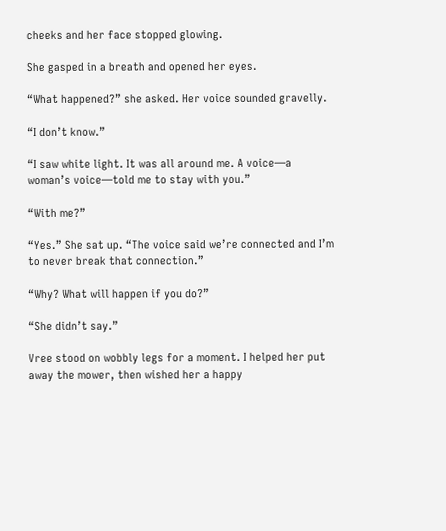cheeks and her face stopped glowing.

She gasped in a breath and opened her eyes.

“What happened?” she asked. Her voice sounded gravelly.

“I don’t know.”

“I saw white light. It was all around me. A voice—a woman’s voice—told me to stay with you.”

“With me?”

“Yes.” She sat up. “The voice said we’re connected and I’m to never break that connection.”

“Why? What will happen if you do?”

“She didn’t say.”

Vree stood on wobbly legs for a moment. I helped her put away the mower, then wished her a happy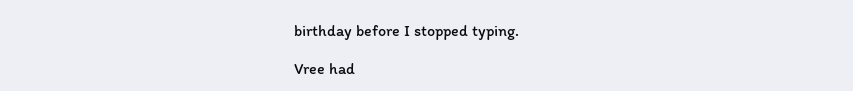birthday before I stopped typing.

Vree had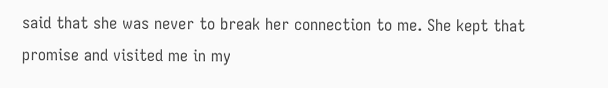said that she was never to break her connection to me. She kept that promise and visited me in my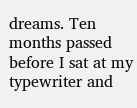dreams. Ten months passed before I sat at my typewriter and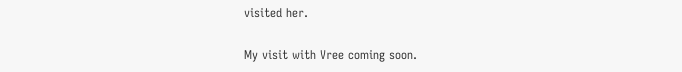visited her.

My visit with Vree coming soon.